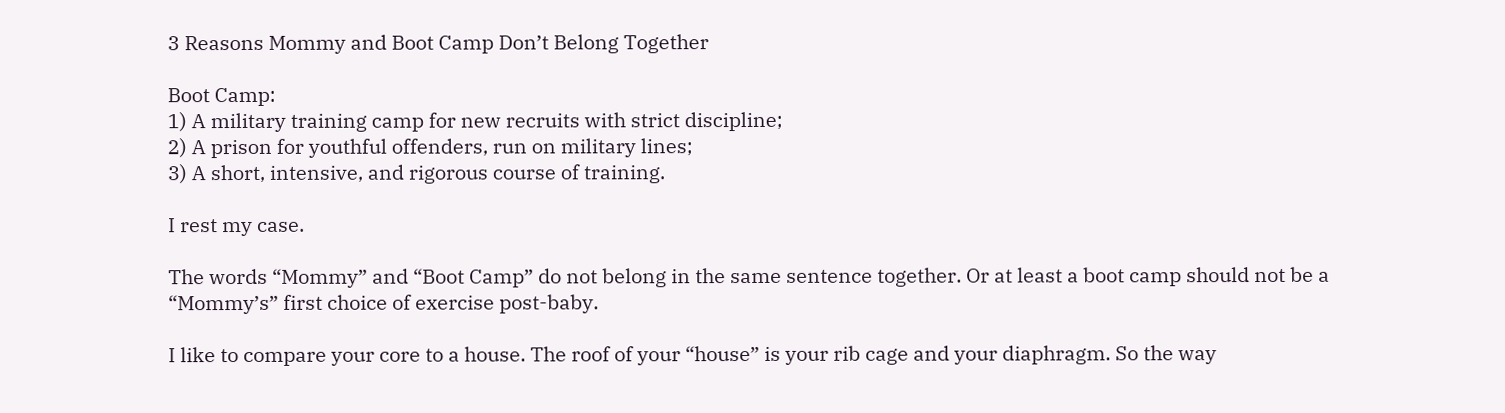3 Reasons Mommy and Boot Camp Don’t Belong Together

Boot Camp:
1) A military training camp for new recruits with strict discipline;
2) A prison for youthful offenders, run on military lines;
3) A short, intensive, and rigorous course of training.

I rest my case.

The words “Mommy” and “Boot Camp” do not belong in the same sentence together. Or at least a boot camp should not be a “Mommy’s” first choice of exercise post-baby.

I like to compare your core to a house. The roof of your “house” is your rib cage and your diaphragm. So the way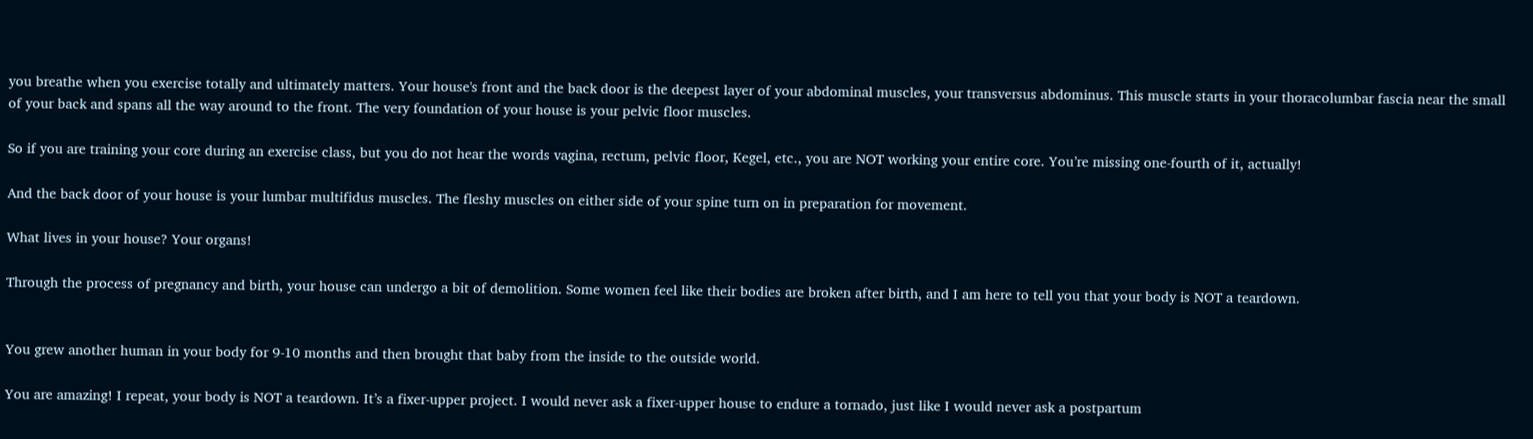you breathe when you exercise totally and ultimately matters. Your house's front and the back door is the deepest layer of your abdominal muscles, your transversus abdominus. This muscle starts in your thoracolumbar fascia near the small of your back and spans all the way around to the front. The very foundation of your house is your pelvic floor muscles.

So if you are training your core during an exercise class, but you do not hear the words vagina, rectum, pelvic floor, Kegel, etc., you are NOT working your entire core. You’re missing one-fourth of it, actually!

And the back door of your house is your lumbar multifidus muscles. The fleshy muscles on either side of your spine turn on in preparation for movement.

What lives in your house? Your organs!

Through the process of pregnancy and birth, your house can undergo a bit of demolition. Some women feel like their bodies are broken after birth, and I am here to tell you that your body is NOT a teardown.


You grew another human in your body for 9-10 months and then brought that baby from the inside to the outside world.

You are amazing! I repeat, your body is NOT a teardown. It’s a fixer-upper project. I would never ask a fixer-upper house to endure a tornado, just like I would never ask a postpartum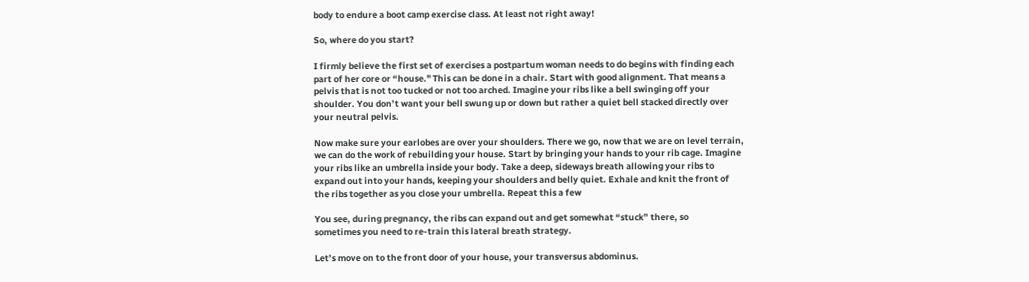body to endure a boot camp exercise class. At least not right away!

So, where do you start?

I firmly believe the first set of exercises a postpartum woman needs to do begins with finding each part of her core or “house." This can be done in a chair. Start with good alignment. That means a pelvis that is not too tucked or not too arched. Imagine your ribs like a bell swinging off your shoulder. You don’t want your bell swung up or down but rather a quiet bell stacked directly over your neutral pelvis.

Now make sure your earlobes are over your shoulders. There we go, now that we are on level terrain, we can do the work of rebuilding your house. Start by bringing your hands to your rib cage. Imagine your ribs like an umbrella inside your body. Take a deep, sideways breath allowing your ribs to expand out into your hands, keeping your shoulders and belly quiet. Exhale and knit the front of the ribs together as you close your umbrella. Repeat this a few

You see, during pregnancy, the ribs can expand out and get somewhat “stuck” there, so
sometimes you need to re-train this lateral breath strategy.

Let’s move on to the front door of your house, your transversus abdominus.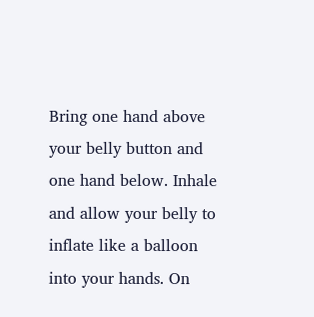Bring one hand above your belly button and one hand below. Inhale and allow your belly to inflate like a balloon into your hands. On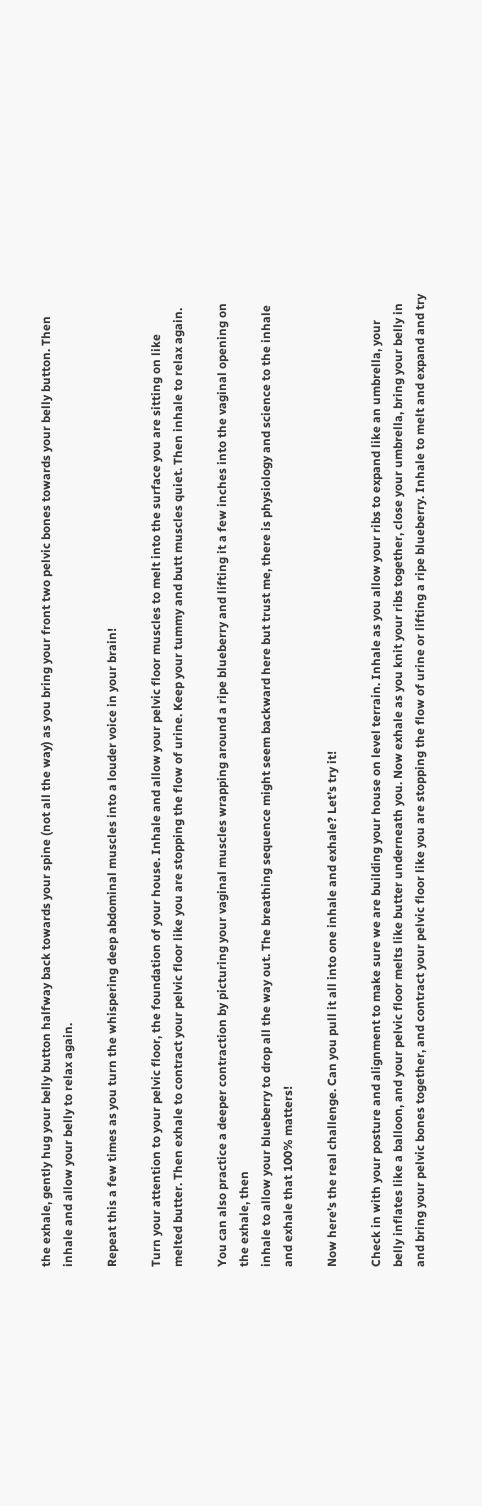the exhale, gently hug your belly button halfway back towards your spine (not all the way) as you bring your front two pelvic bones towards your belly button. Then inhale and allow your belly to relax again.

Repeat this a few times as you turn the whispering deep abdominal muscles into a louder voice in your brain!

Turn your attention to your pelvic floor, the foundation of your house. Inhale and allow your pelvic floor muscles to melt into the surface you are sitting on like melted butter. Then exhale to contract your pelvic floor like you are stopping the flow of urine. Keep your tummy and butt muscles quiet. Then inhale to relax again.

You can also practice a deeper contraction by picturing your vaginal muscles wrapping around a ripe blueberry and lifting it a few inches into the vaginal opening on the exhale, then
inhale to allow your blueberry to drop all the way out. The breathing sequence might seem backward here but trust me, there is physiology and science to the inhale and exhale that 100% matters!

Now here’s the real challenge. Can you pull it all into one inhale and exhale? Let’s try it!

Check in with your posture and alignment to make sure we are building your house on level terrain. Inhale as you allow your ribs to expand like an umbrella, your belly inflates like a balloon, and your pelvic floor melts like butter underneath you. Now exhale as you knit your ribs together, close your umbrella, bring your belly in and bring your pelvic bones together, and contract your pelvic floor like you are stopping the flow of urine or lifting a ripe blueberry. Inhale to melt and expand and try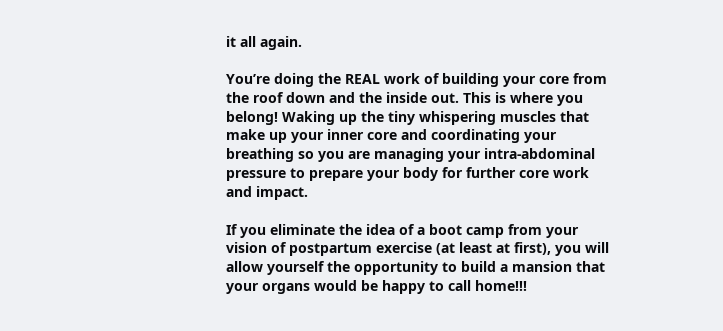it all again.

You’re doing the REAL work of building your core from the roof down and the inside out. This is where you belong! Waking up the tiny whispering muscles that make up your inner core and coordinating your breathing so you are managing your intra-abdominal pressure to prepare your body for further core work and impact.

If you eliminate the idea of a boot camp from your vision of postpartum exercise (at least at first), you will allow yourself the opportunity to build a mansion that your organs would be happy to call home!!!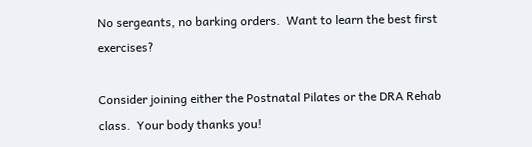No sergeants, no barking orders.  Want to learn the best first exercises?

Consider joining either the Postnatal Pilates or the DRA Rehab class.  Your body thanks you!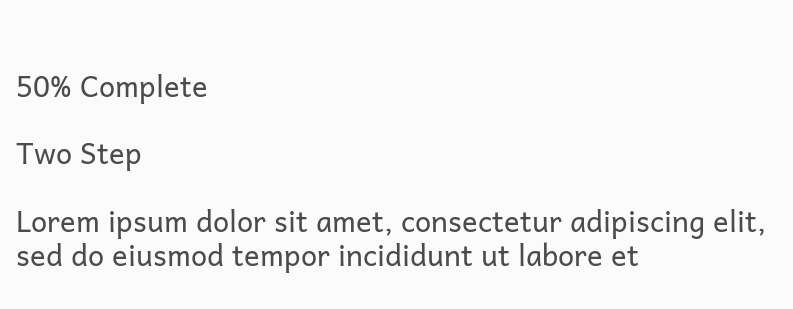50% Complete

Two Step

Lorem ipsum dolor sit amet, consectetur adipiscing elit, sed do eiusmod tempor incididunt ut labore et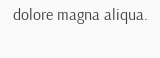dolore magna aliqua.